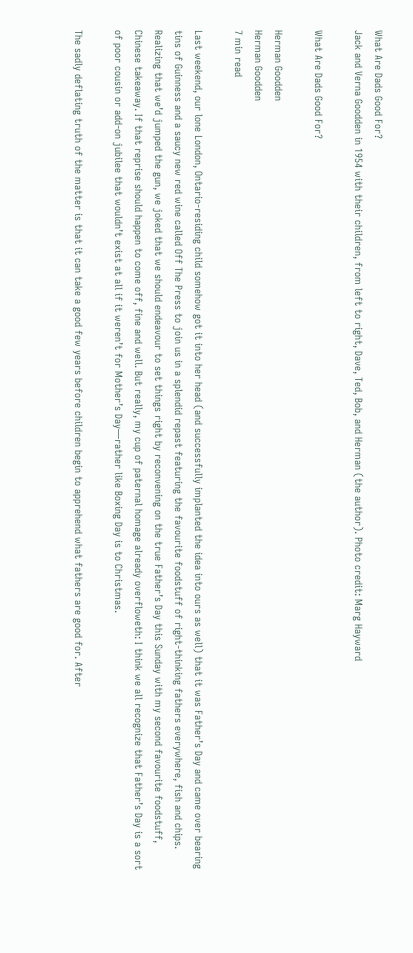What Are Dads Good For?
Jack and Verna Goodden in 1954 with their children, from left to right, Dave, Ted, Bob, and Herman (the author). Photo credit: Marg Hayward

What Are Dads Good For?

Herman Goodden
Herman Goodden
7 min read

Last weekend, our lone London, Ontario-residing child somehow got it into her head (and successfully implanted the idea into ours as well) that it was Father’s Day and came over bearing tins of Guinness and a saucy new red wine called Off The Press to join us in a splendid repast featuring the favourite foodstuff of right-thinking fathers everywhere, fish and chips. Realizing that we’d jumped the gun, we joked that we should endeavour to set things right by reconvening on the true Father’s Day this Sunday with my second favourite foodstuff, Chinese takeaway. If that reprise should happen to come off, fine and well. But really, my cup of paternal homage already overfloweth: I think we all recognize that Father’s Day is a sort of poor cousin or add-on jubilee that wouldn’t exist at all if it weren’t for Mother’s Day—rather like Boxing Day is to Christmas.

The sadly deflating truth of the matter is that it can take a good few years before children begin to apprehend what fathers are good for. After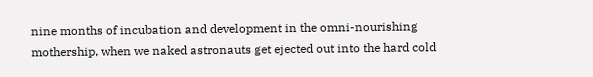nine months of incubation and development in the omni-nourishing mothership, when we naked astronauts get ejected out into the hard cold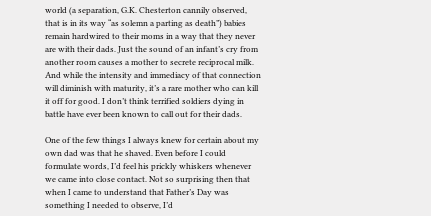world (a separation, G.K. Chesterton cannily observed, that is in its way “as solemn a parting as death”) babies remain hardwired to their moms in a way that they never are with their dads. Just the sound of an infant’s cry from another room causes a mother to secrete reciprocal milk. And while the intensity and immediacy of that connection will diminish with maturity, it’s a rare mother who can kill it off for good. I don’t think terrified soldiers dying in battle have ever been known to call out for their dads.

One of the few things I always knew for certain about my own dad was that he shaved. Even before I could formulate words, I’d feel his prickly whiskers whenever we came into close contact. Not so surprising then that when I came to understand that Father’s Day was something I needed to observe, I’d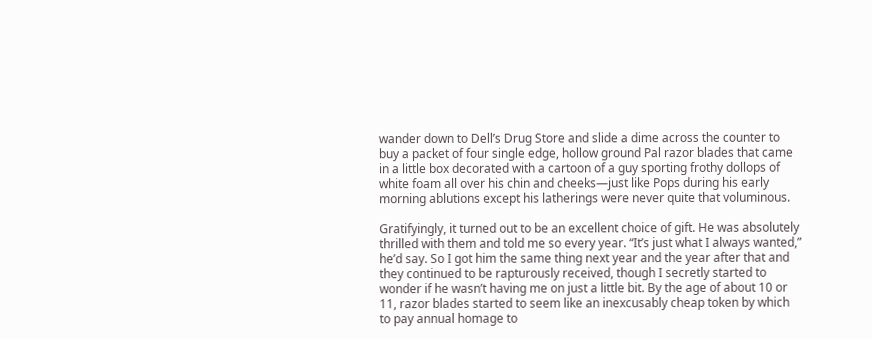wander down to Dell’s Drug Store and slide a dime across the counter to buy a packet of four single edge, hollow ground Pal razor blades that came in a little box decorated with a cartoon of a guy sporting frothy dollops of white foam all over his chin and cheeks—just like Pops during his early morning ablutions except his latherings were never quite that voluminous.

Gratifyingly, it turned out to be an excellent choice of gift. He was absolutely thrilled with them and told me so every year. “It’s just what I always wanted,” he’d say. So I got him the same thing next year and the year after that and they continued to be rapturously received, though I secretly started to wonder if he wasn’t having me on just a little bit. By the age of about 10 or 11, razor blades started to seem like an inexcusably cheap token by which to pay annual homage to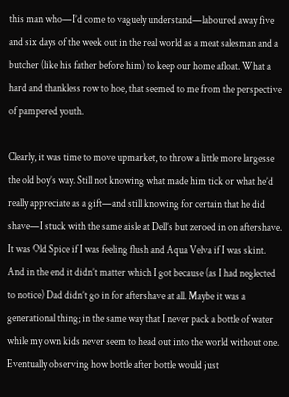this man who—I’d come to vaguely understand—laboured away five and six days of the week out in the real world as a meat salesman and a butcher (like his father before him) to keep our home afloat. What a hard and thankless row to hoe, that seemed to me from the perspective of pampered youth.

Clearly, it was time to move upmarket, to throw a little more largesse the old boy’s way. Still not knowing what made him tick or what he’d really appreciate as a gift—and still knowing for certain that he did shave—I stuck with the same aisle at Dell’s but zeroed in on aftershave. It was Old Spice if I was feeling flush and Aqua Velva if I was skint. And in the end it didn’t matter which I got because (as I had neglected to notice) Dad didn’t go in for aftershave at all. Maybe it was a generational thing; in the same way that I never pack a bottle of water while my own kids never seem to head out into the world without one. Eventually observing how bottle after bottle would just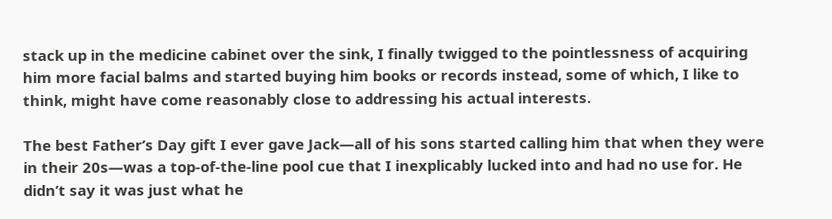stack up in the medicine cabinet over the sink, I finally twigged to the pointlessness of acquiring him more facial balms and started buying him books or records instead, some of which, I like to think, might have come reasonably close to addressing his actual interests.

The best Father’s Day gift I ever gave Jack—all of his sons started calling him that when they were in their 20s—was a top-of-the-line pool cue that I inexplicably lucked into and had no use for. He didn’t say it was just what he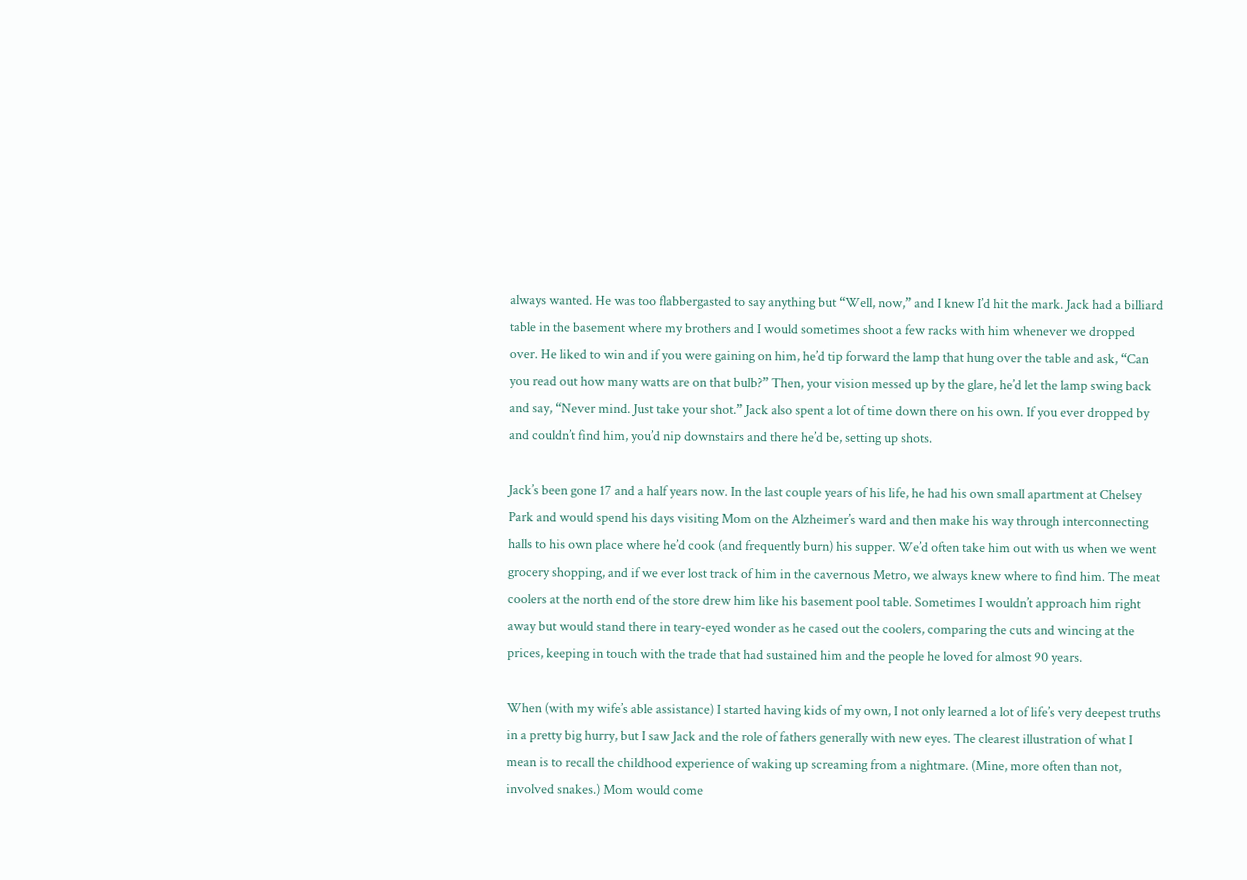always wanted. He was too flabbergasted to say anything but “Well, now,” and I knew I’d hit the mark. Jack had a billiard table in the basement where my brothers and I would sometimes shoot a few racks with him whenever we dropped over. He liked to win and if you were gaining on him, he’d tip forward the lamp that hung over the table and ask, “Can you read out how many watts are on that bulb?” Then, your vision messed up by the glare, he’d let the lamp swing back and say, “Never mind. Just take your shot.” Jack also spent a lot of time down there on his own. If you ever dropped by and couldn’t find him, you’d nip downstairs and there he’d be, setting up shots.

Jack’s been gone 17 and a half years now. In the last couple years of his life, he had his own small apartment at Chelsey Park and would spend his days visiting Mom on the Alzheimer’s ward and then make his way through interconnecting halls to his own place where he’d cook (and frequently burn) his supper. We’d often take him out with us when we went grocery shopping, and if we ever lost track of him in the cavernous Metro, we always knew where to find him. The meat coolers at the north end of the store drew him like his basement pool table. Sometimes I wouldn’t approach him right away but would stand there in teary-eyed wonder as he cased out the coolers, comparing the cuts and wincing at the prices, keeping in touch with the trade that had sustained him and the people he loved for almost 90 years.

When (with my wife’s able assistance) I started having kids of my own, I not only learned a lot of life’s very deepest truths in a pretty big hurry, but I saw Jack and the role of fathers generally with new eyes. The clearest illustration of what I mean is to recall the childhood experience of waking up screaming from a nightmare. (Mine, more often than not, involved snakes.) Mom would come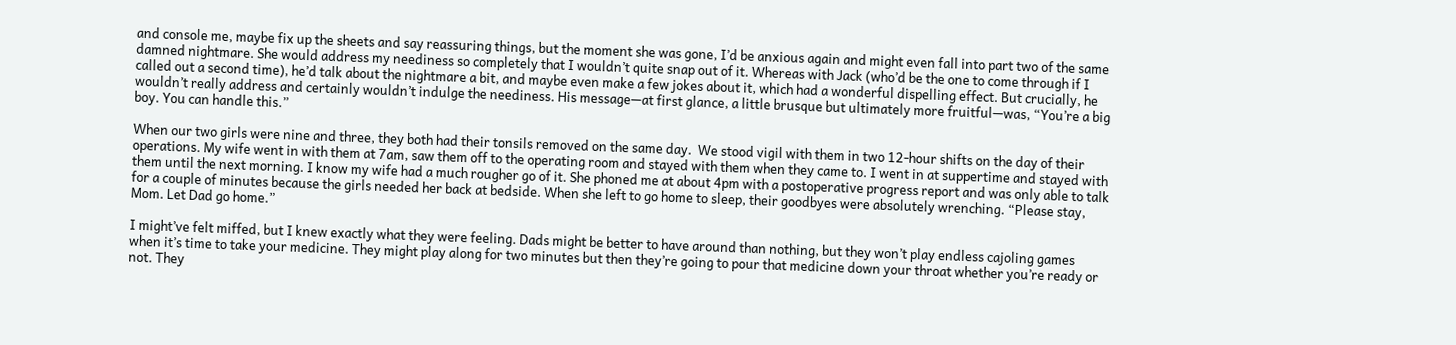and console me, maybe fix up the sheets and say reassuring things, but the moment she was gone, I’d be anxious again and might even fall into part two of the same damned nightmare. She would address my neediness so completely that I wouldn’t quite snap out of it. Whereas with Jack (who’d be the one to come through if I called out a second time), he’d talk about the nightmare a bit, and maybe even make a few jokes about it, which had a wonderful dispelling effect. But crucially, he wouldn’t really address and certainly wouldn’t indulge the neediness. His message—at first glance, a little brusque but ultimately more fruitful—was, “You’re a big boy. You can handle this.”

When our two girls were nine and three, they both had their tonsils removed on the same day.  We stood vigil with them in two 12-hour shifts on the day of their operations. My wife went in with them at 7am, saw them off to the operating room and stayed with them when they came to. I went in at suppertime and stayed with them until the next morning. I know my wife had a much rougher go of it. She phoned me at about 4pm with a postoperative progress report and was only able to talk for a couple of minutes because the girls needed her back at bedside. When she left to go home to sleep, their goodbyes were absolutely wrenching. “Please stay, Mom. Let Dad go home.”

I might’ve felt miffed, but I knew exactly what they were feeling. Dads might be better to have around than nothing, but they won’t play endless cajoling games when it’s time to take your medicine. They might play along for two minutes but then they’re going to pour that medicine down your throat whether you’re ready or not. They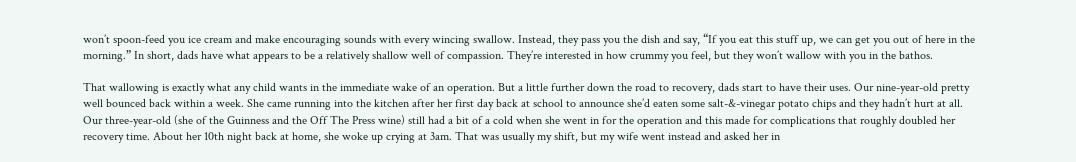won’t spoon-feed you ice cream and make encouraging sounds with every wincing swallow. Instead, they pass you the dish and say, “If you eat this stuff up, we can get you out of here in the morning.” In short, dads have what appears to be a relatively shallow well of compassion. They’re interested in how crummy you feel, but they won’t wallow with you in the bathos.

That wallowing is exactly what any child wants in the immediate wake of an operation. But a little further down the road to recovery, dads start to have their uses. Our nine-year-old pretty well bounced back within a week. She came running into the kitchen after her first day back at school to announce she’d eaten some salt-&-vinegar potato chips and they hadn’t hurt at all. Our three-year-old (she of the Guinness and the Off The Press wine) still had a bit of a cold when she went in for the operation and this made for complications that roughly doubled her recovery time. About her 10th night back at home, she woke up crying at 3am. That was usually my shift, but my wife went instead and asked her in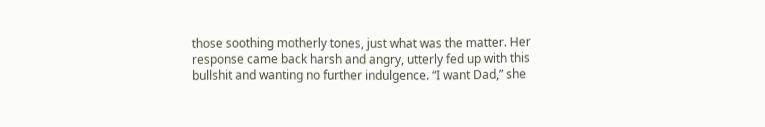those soothing motherly tones, just what was the matter. Her response came back harsh and angry, utterly fed up with this bullshit and wanting no further indulgence. “I want Dad,” she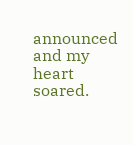announced and my heart soared.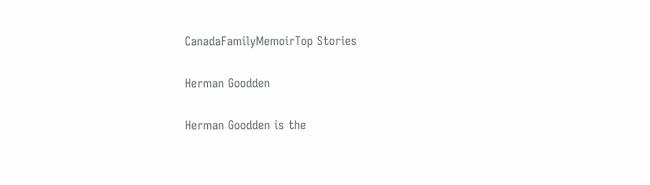CanadaFamilyMemoirTop Stories

Herman Goodden

Herman Goodden is the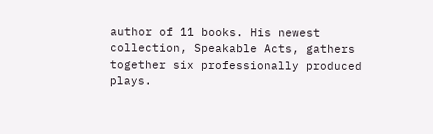author of 11 books. His newest collection, Speakable Acts, gathers together six professionally produced plays.